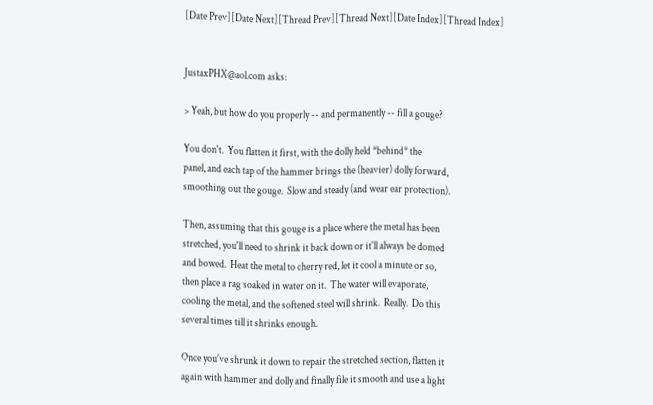[Date Prev][Date Next][Thread Prev][Thread Next][Date Index][Thread Index]


JustaxPHX@aol.com asks:

> Yeah, but how do you properly -- and permanently -- fill a gouge?

You don't.  You flatten it first, with the dolly held *behind* the
panel, and each tap of the hammer brings the (heavier) dolly forward,
smoothing out the gouge.  Slow and steady (and wear ear protection).

Then, assuming that this gouge is a place where the metal has been
stretched, you'll need to shrink it back down or it'll always be domed
and bowed.  Heat the metal to cherry red, let it cool a minute or so,
then place a rag soaked in water on it.  The water will evaporate,
cooling the metal, and the softened steel will shrink.  Really.  Do this
several times till it shrinks enough.

Once you've shrunk it down to repair the stretched section, flatten it
again with hammer and dolly and finally file it smooth and use a light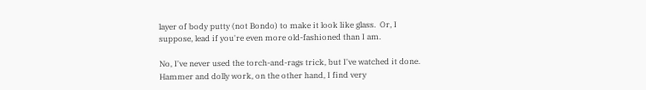layer of body putty (not Bondo) to make it look like glass.  Or, I
suppose, lead if you're even more old-fashioned than I am.

No, I've never used the torch-and-rags trick, but I've watched it done.
Hammer and dolly work, on the other hand, I find very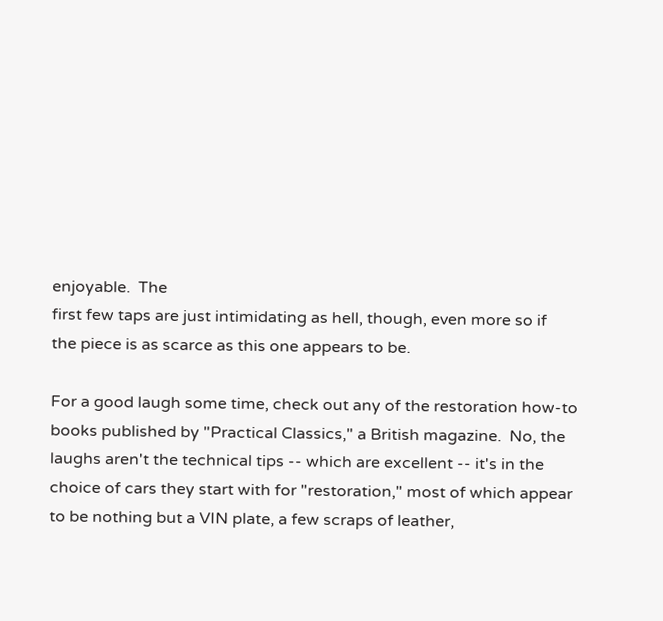enjoyable.  The
first few taps are just intimidating as hell, though, even more so if
the piece is as scarce as this one appears to be.

For a good laugh some time, check out any of the restoration how-to
books published by "Practical Classics," a British magazine.  No, the
laughs aren't the technical tips -- which are excellent -- it's in the
choice of cars they start with for "restoration," most of which appear
to be nothing but a VIN plate, a few scraps of leather,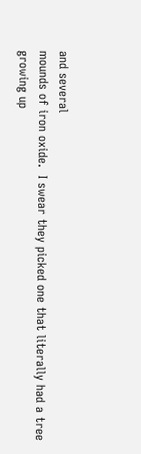and several
mounds of iron oxide.  I swear they picked one that literally had a tree
growing up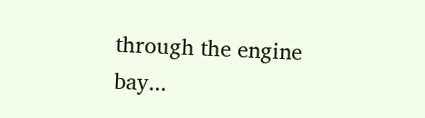through the engine bay...